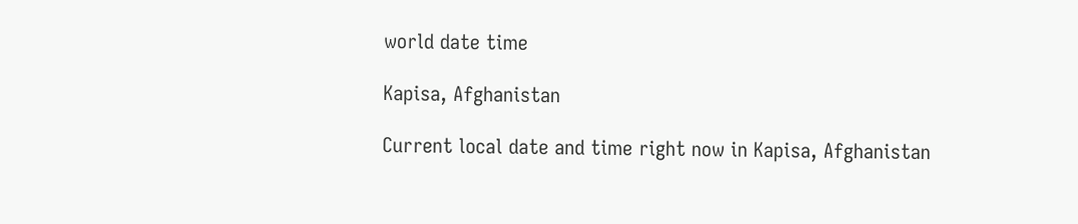world date time

Kapisa, Afghanistan

Current local date and time right now in Kapisa, Afghanistan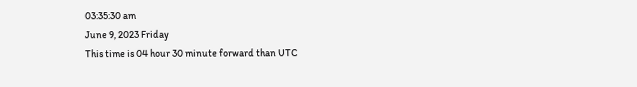03:35:30 am
June 9, 2023 Friday
This time is 04 hour 30 minute forward than UTC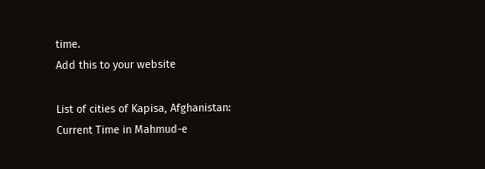time.
Add this to your website

List of cities of Kapisa, Afghanistan:
Current Time in Mahmud-e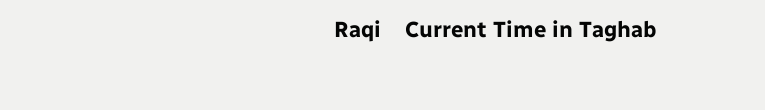Raqi    Current Time in Taghab